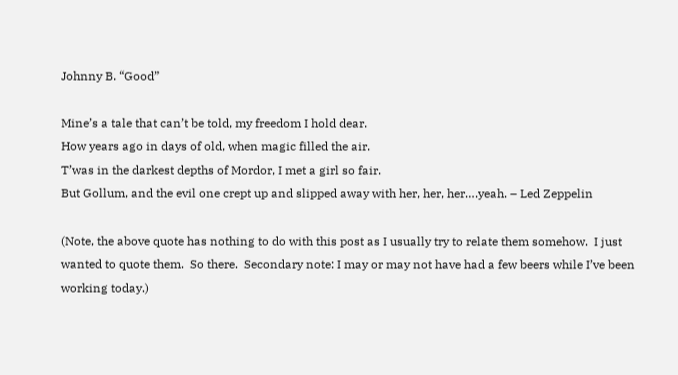Johnny B. “Good”

Mine’s a tale that can’t be told, my freedom I hold dear.
How years ago in days of old, when magic filled the air.
T’was in the darkest depths of Mordor, I met a girl so fair.
But Gollum, and the evil one crept up and slipped away with her, her, her….yeah. – Led Zeppelin

(Note, the above quote has nothing to do with this post as I usually try to relate them somehow.  I just wanted to quote them.  So there.  Secondary note: I may or may not have had a few beers while I’ve been working today.)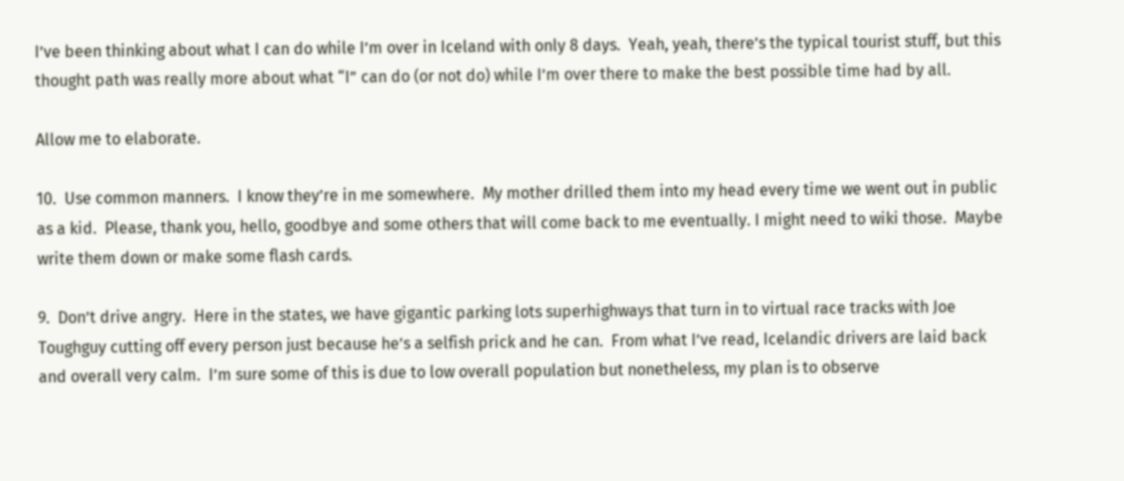I’ve been thinking about what I can do while I’m over in Iceland with only 8 days.  Yeah, yeah, there’s the typical tourist stuff, but this thought path was really more about what “I” can do (or not do) while I’m over there to make the best possible time had by all.

Allow me to elaborate.

10.  Use common manners.  I know they’re in me somewhere.  My mother drilled them into my head every time we went out in public as a kid.  Please, thank you, hello, goodbye and some others that will come back to me eventually. I might need to wiki those.  Maybe write them down or make some flash cards.

9.  Don’t drive angry.  Here in the states, we have gigantic parking lots superhighways that turn in to virtual race tracks with Joe Toughguy cutting off every person just because he’s a selfish prick and he can.  From what I’ve read, Icelandic drivers are laid back and overall very calm.  I’m sure some of this is due to low overall population but nonetheless, my plan is to observe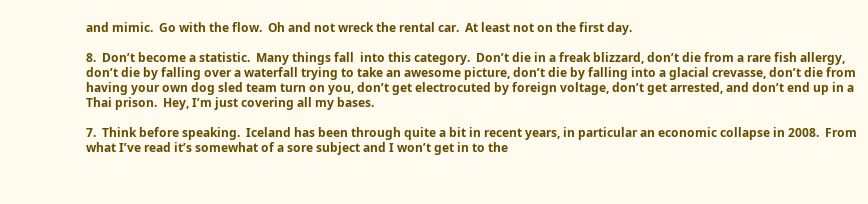and mimic.  Go with the flow.  Oh and not wreck the rental car.  At least not on the first day.

8.  Don’t become a statistic.  Many things fall  into this category.  Don’t die in a freak blizzard, don’t die from a rare fish allergy, don’t die by falling over a waterfall trying to take an awesome picture, don’t die by falling into a glacial crevasse, don’t die from having your own dog sled team turn on you, don’t get electrocuted by foreign voltage, don’t get arrested, and don’t end up in a Thai prison.  Hey, I’m just covering all my bases.

7.  Think before speaking.  Iceland has been through quite a bit in recent years, in particular an economic collapse in 2008.  From what I’ve read it’s somewhat of a sore subject and I won’t get in to the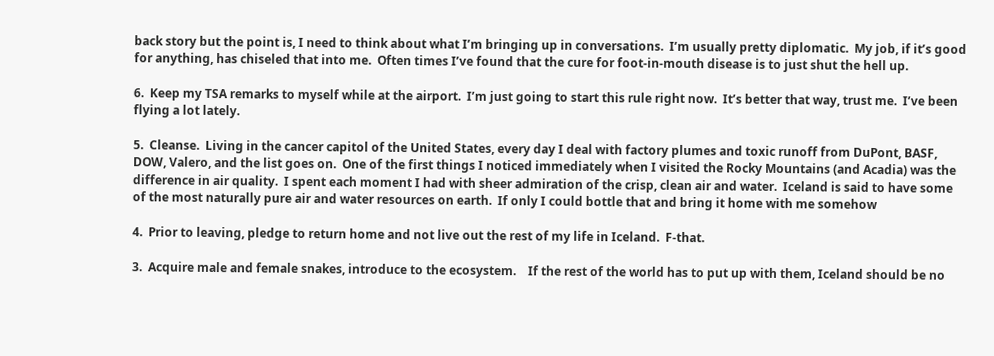back story but the point is, I need to think about what I’m bringing up in conversations.  I’m usually pretty diplomatic.  My job, if it’s good for anything, has chiseled that into me.  Often times I’ve found that the cure for foot-in-mouth disease is to just shut the hell up.

6.  Keep my TSA remarks to myself while at the airport.  I’m just going to start this rule right now.  It’s better that way, trust me.  I’ve been flying a lot lately.

5.  Cleanse.  Living in the cancer capitol of the United States, every day I deal with factory plumes and toxic runoff from DuPont, BASF, DOW, Valero, and the list goes on.  One of the first things I noticed immediately when I visited the Rocky Mountains (and Acadia) was the difference in air quality.  I spent each moment I had with sheer admiration of the crisp, clean air and water.  Iceland is said to have some of the most naturally pure air and water resources on earth.  If only I could bottle that and bring it home with me somehow

4.  Prior to leaving, pledge to return home and not live out the rest of my life in Iceland.  F-that.

3.  Acquire male and female snakes, introduce to the ecosystem.    If the rest of the world has to put up with them, Iceland should be no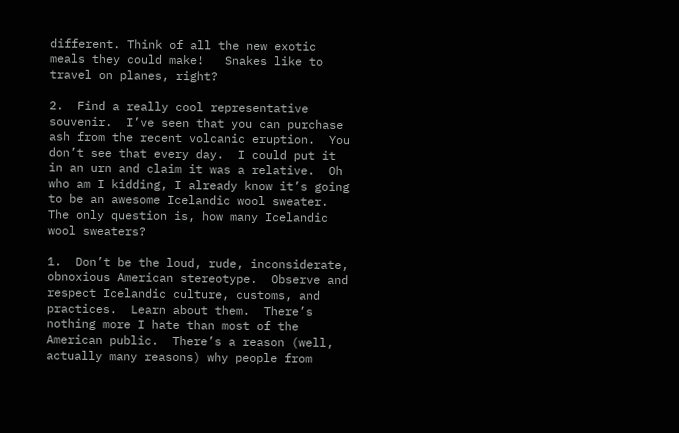different. Think of all the new exotic meals they could make!   Snakes like to travel on planes, right?

2.  Find a really cool representative souvenir.  I’ve seen that you can purchase ash from the recent volcanic eruption.  You don’t see that every day.  I could put it in an urn and claim it was a relative.  Oh who am I kidding, I already know it’s going to be an awesome Icelandic wool sweater.  The only question is, how many Icelandic wool sweaters?

1.  Don’t be the loud, rude, inconsiderate, obnoxious American stereotype.  Observe and respect Icelandic culture, customs, and practices.  Learn about them.  There’s nothing more I hate than most of the American public.  There’s a reason (well, actually many reasons) why people from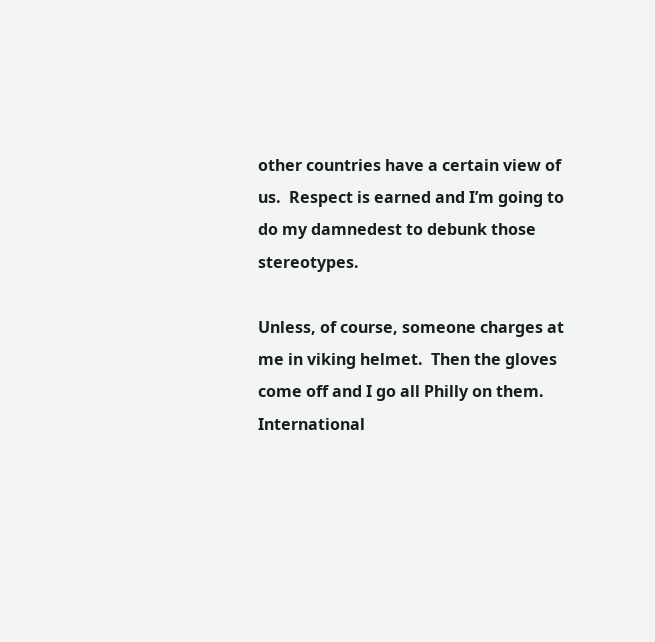other countries have a certain view of us.  Respect is earned and I’m going to do my damnedest to debunk those stereotypes.

Unless, of course, someone charges at me in viking helmet.  Then the gloves come off and I go all Philly on them.  International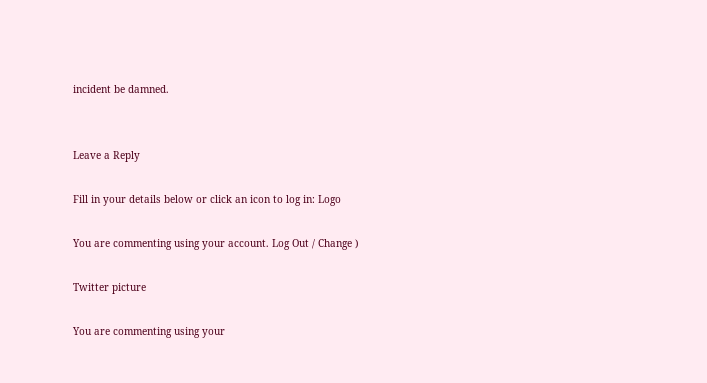incident be damned.


Leave a Reply

Fill in your details below or click an icon to log in: Logo

You are commenting using your account. Log Out / Change )

Twitter picture

You are commenting using your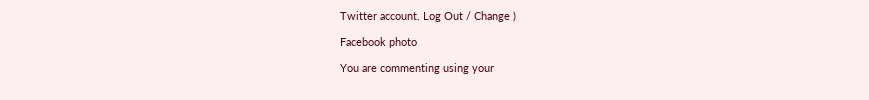Twitter account. Log Out / Change )

Facebook photo

You are commenting using your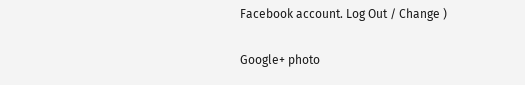Facebook account. Log Out / Change )

Google+ photo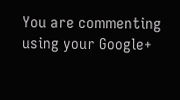You are commenting using your Google+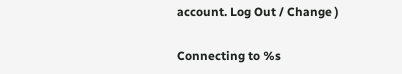account. Log Out / Change )

Connecting to %s